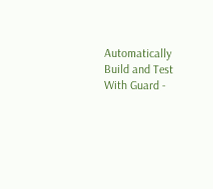Automatically Build and Test With Guard -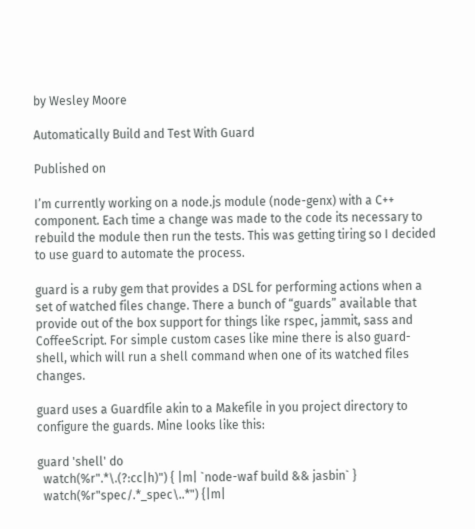by Wesley Moore

Automatically Build and Test With Guard

Published on

I’m currently working on a node.js module (node-genx) with a C++ component. Each time a change was made to the code its necessary to rebuild the module then run the tests. This was getting tiring so I decided to use guard to automate the process.

guard is a ruby gem that provides a DSL for performing actions when a set of watched files change. There a bunch of “guards” available that provide out of the box support for things like rspec, jammit, sass and CoffeeScript. For simple custom cases like mine there is also guard-shell, which will run a shell command when one of its watched files changes.

guard uses a Guardfile akin to a Makefile in you project directory to configure the guards. Mine looks like this:

guard 'shell' do
  watch(%r".*\.(?:cc|h)") { |m| `node-waf build && jasbin` }
  watch(%r"spec/.*_spec\..*") {|m|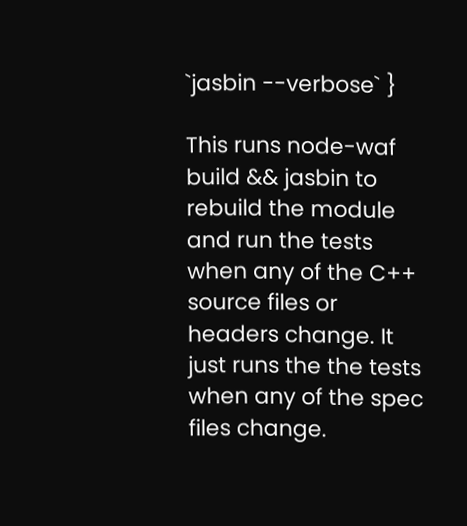`jasbin --verbose` }

This runs node-waf build && jasbin to rebuild the module and run the tests when any of the C++ source files or headers change. It just runs the the tests when any of the spec files change.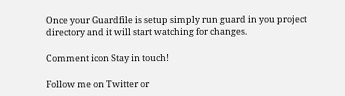Once your Guardfile is setup simply run guard in you project directory and it will start watching for changes.

Comment icon Stay in touch!

Follow me on Twitter or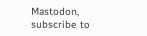Mastodon, subscribe to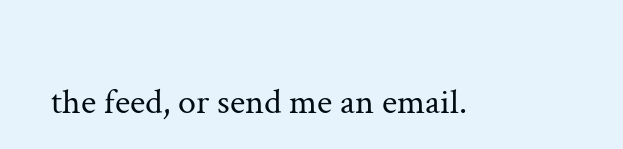the feed, or send me an email.